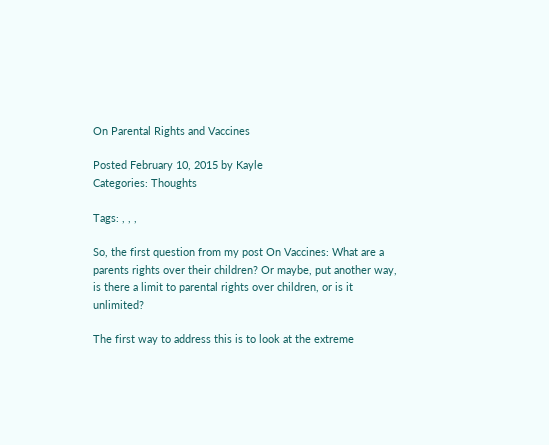On Parental Rights and Vaccines

Posted February 10, 2015 by Kayle
Categories: Thoughts

Tags: , , ,

So, the first question from my post On Vaccines: What are a parents rights over their children? Or maybe, put another way, is there a limit to parental rights over children, or is it unlimited?

The first way to address this is to look at the extreme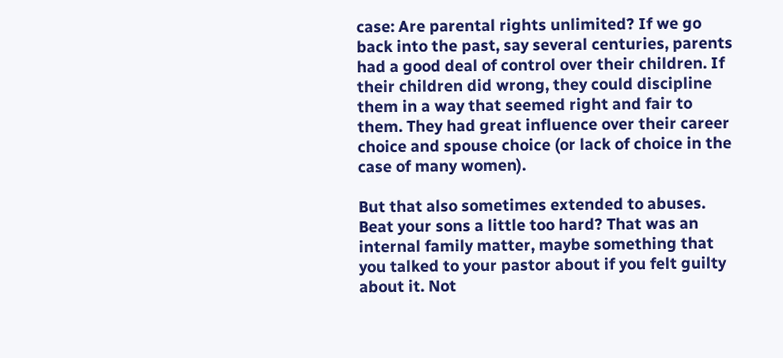case: Are parental rights unlimited? If we go back into the past, say several centuries, parents had a good deal of control over their children. If their children did wrong, they could discipline them in a way that seemed right and fair to them. They had great influence over their career choice and spouse choice (or lack of choice in the case of many women).

But that also sometimes extended to abuses. Beat your sons a little too hard? That was an internal family matter, maybe something that you talked to your pastor about if you felt guilty about it. Not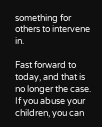something for others to intervene in.

Fast forward to today, and that is no longer the case. If you abuse your children, you can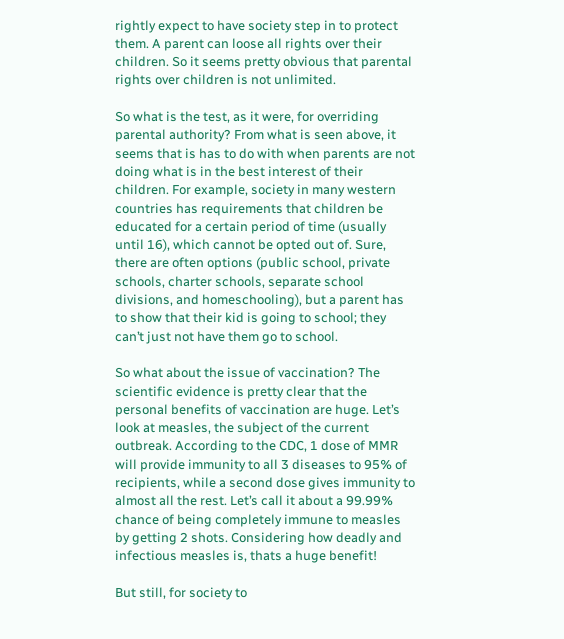rightly expect to have society step in to protect them. A parent can loose all rights over their children. So it seems pretty obvious that parental rights over children is not unlimited.

So what is the test, as it were, for overriding parental authority? From what is seen above, it seems that is has to do with when parents are not doing what is in the best interest of their children. For example, society in many western countries has requirements that children be educated for a certain period of time (usually until 16), which cannot be opted out of. Sure, there are often options (public school, private schools, charter schools, separate school divisions, and homeschooling), but a parent has to show that their kid is going to school; they can’t just not have them go to school.

So what about the issue of vaccination? The scientific evidence is pretty clear that the personal benefits of vaccination are huge. Let’s look at measles, the subject of the current outbreak. According to the CDC, 1 dose of MMR will provide immunity to all 3 diseases to 95% of recipients, while a second dose gives immunity to almost all the rest. Let’s call it about a 99.99% chance of being completely immune to measles by getting 2 shots. Considering how deadly and infectious measles is, thats a huge benefit!

But still, for society to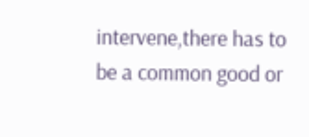intervene,there has to be a common good or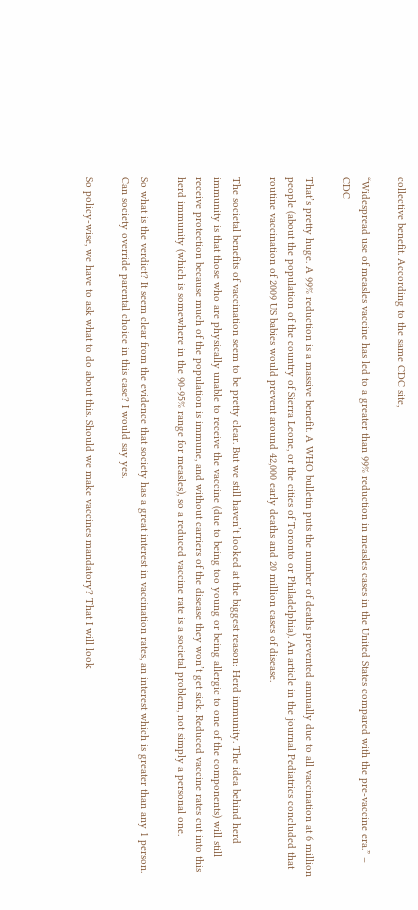collective benefit. According to the same CDC site,

“Widespread use of measles vaccine has led to a greater than 99% reduction in measles cases in the United States compared with the pre-vaccine era.” – CDC

That’s pretty huge. A 99% reduction is a massive benefit. A WHO bulletin puts the number of deaths prevented annually due to all vaccination at 6 million people (about the population of the country of Sierra Leone, or the cities of Toronto or Philadelphia). An article in the journal Pediatrics concluded that routine vaccination of 2009 US babies would prevent around 42,000 early deaths and 20 million cases of disease.

The societal benefits of vaccination seem to be pretty clear. But we still haven’t looked at the biggest reason: Herd immunity. The idea behind herd immunity is that those who are physically unable to receive the vaccine (due to being too young or being allergic to one of the components) will still receive protection because much of the population is immune, and without carriers of the disease they won’t get sick. Reduced vaccine rates cut into this herd immunity (which is somewhere in the 90-95% range for measles), so a reduced vaccine rate is a societal problem, not simply a personal one.

So what is the verdict? It seem clear from the evidence that society has a great interest in vaccination rates, an interest which is greater than any 1 person. Can society override parental choice in this case? I would say yes.

So policy-wise, we have to ask what to do about this. Should we make vaccines mandatory? That I will look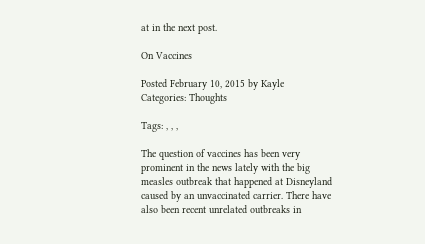at in the next post.

On Vaccines

Posted February 10, 2015 by Kayle
Categories: Thoughts

Tags: , , ,

The question of vaccines has been very prominent in the news lately with the big measles outbreak that happened at Disneyland caused by an unvaccinated carrier. There have also been recent unrelated outbreaks in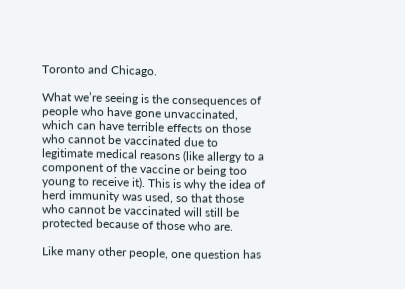Toronto and Chicago.

What we’re seeing is the consequences of people who have gone unvaccinated, which can have terrible effects on those who cannot be vaccinated due to legitimate medical reasons (like allergy to a component of the vaccine or being too young to receive it). This is why the idea of herd immunity was used, so that those who cannot be vaccinated will still be protected because of those who are.

Like many other people, one question has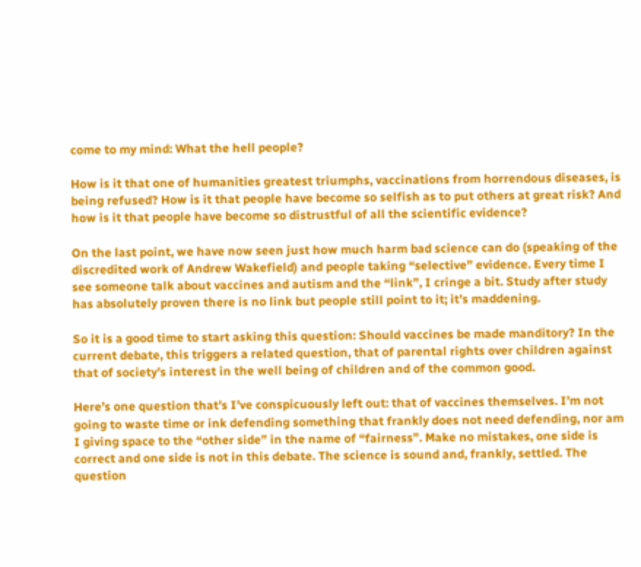come to my mind: What the hell people?

How is it that one of humanities greatest triumphs, vaccinations from horrendous diseases, is being refused? How is it that people have become so selfish as to put others at great risk? And how is it that people have become so distrustful of all the scientific evidence?

On the last point, we have now seen just how much harm bad science can do (speaking of the discredited work of Andrew Wakefield) and people taking “selective” evidence. Every time I see someone talk about vaccines and autism and the “link”, I cringe a bit. Study after study has absolutely proven there is no link but people still point to it; it’s maddening.

So it is a good time to start asking this question: Should vaccines be made manditory? In the current debate, this triggers a related question, that of parental rights over children against that of society’s interest in the well being of children and of the common good.

Here’s one question that’s I’ve conspicuously left out: that of vaccines themselves. I’m not going to waste time or ink defending something that frankly does not need defending, nor am I giving space to the “other side” in the name of “fairness”. Make no mistakes, one side is correct and one side is not in this debate. The science is sound and, frankly, settled. The question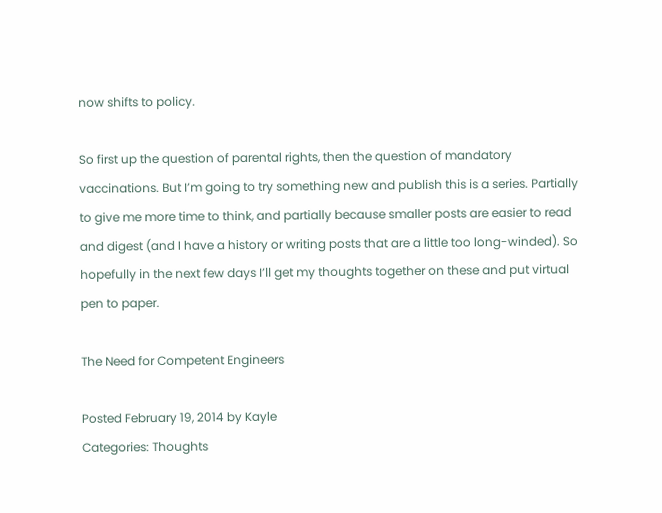now shifts to policy.

So first up the question of parental rights, then the question of mandatory vaccinations. But I’m going to try something new and publish this is a series. Partially to give me more time to think, and partially because smaller posts are easier to read and digest (and I have a history or writing posts that are a little too long-winded). So hopefully in the next few days I’ll get my thoughts together on these and put virtual pen to paper.

The Need for Competent Engineers

Posted February 19, 2014 by Kayle
Categories: Thoughts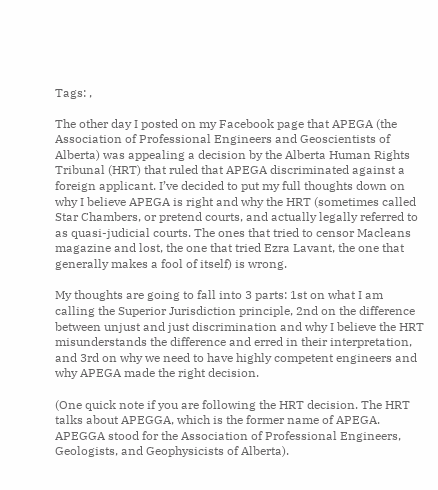Tags: ,

The other day I posted on my Facebook page that APEGA (the Association of Professional Engineers and Geoscientists of Alberta) was appealing a decision by the Alberta Human Rights Tribunal (HRT) that ruled that APEGA discriminated against a foreign applicant. I’ve decided to put my full thoughts down on why I believe APEGA is right and why the HRT (sometimes called Star Chambers, or pretend courts, and actually legally referred to as quasi-judicial courts. The ones that tried to censor Macleans magazine and lost, the one that tried Ezra Lavant, the one that generally makes a fool of itself) is wrong.

My thoughts are going to fall into 3 parts: 1st on what I am calling the Superior Jurisdiction principle, 2nd on the difference between unjust and just discrimination and why I believe the HRT misunderstands the difference and erred in their interpretation, and 3rd on why we need to have highly competent engineers and why APEGA made the right decision.

(One quick note if you are following the HRT decision. The HRT talks about APEGGA, which is the former name of APEGA. APEGGA stood for the Association of Professional Engineers, Geologists, and Geophysicists of Alberta).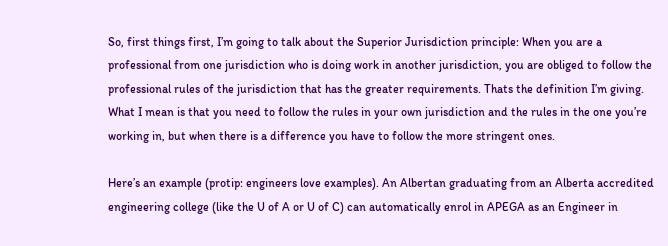So, first things first, I’m going to talk about the Superior Jurisdiction principle: When you are a professional from one jurisdiction who is doing work in another jurisdiction, you are obliged to follow the professional rules of the jurisdiction that has the greater requirements. Thats the definition I’m giving. What I mean is that you need to follow the rules in your own jurisdiction and the rules in the one you’re working in, but when there is a difference you have to follow the more stringent ones.

Here’s an example (protip: engineers love examples). An Albertan graduating from an Alberta accredited engineering college (like the U of A or U of C) can automatically enrol in APEGA as an Engineer in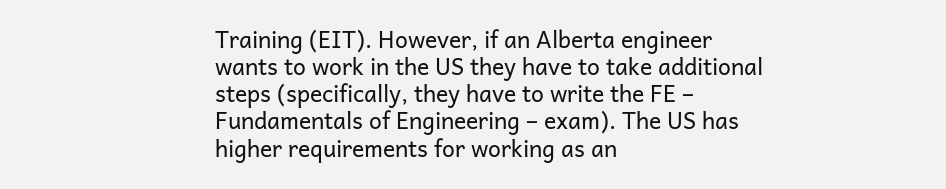Training (EIT). However, if an Alberta engineer wants to work in the US they have to take additional steps (specifically, they have to write the FE – Fundamentals of Engineering – exam). The US has higher requirements for working as an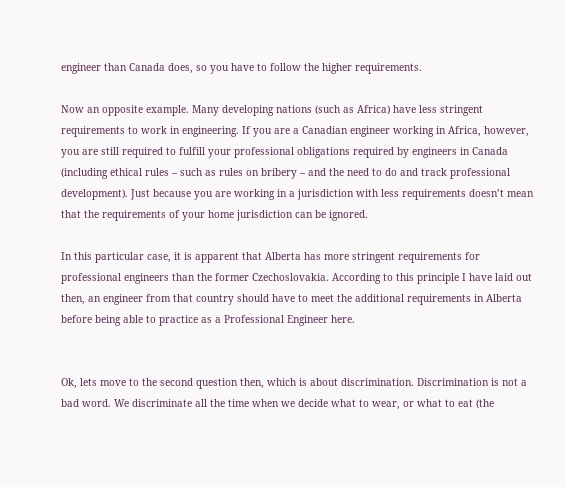engineer than Canada does, so you have to follow the higher requirements.

Now an opposite example. Many developing nations (such as Africa) have less stringent requirements to work in engineering. If you are a Canadian engineer working in Africa, however, you are still required to fulfill your professional obligations required by engineers in Canada (including ethical rules – such as rules on bribery – and the need to do and track professional development). Just because you are working in a jurisdiction with less requirements doesn’t mean that the requirements of your home jurisdiction can be ignored.

In this particular case, it is apparent that Alberta has more stringent requirements for professional engineers than the former Czechoslovakia. According to this principle I have laid out then, an engineer from that country should have to meet the additional requirements in Alberta before being able to practice as a Professional Engineer here.


Ok, lets move to the second question then, which is about discrimination. Discrimination is not a bad word. We discriminate all the time when we decide what to wear, or what to eat (the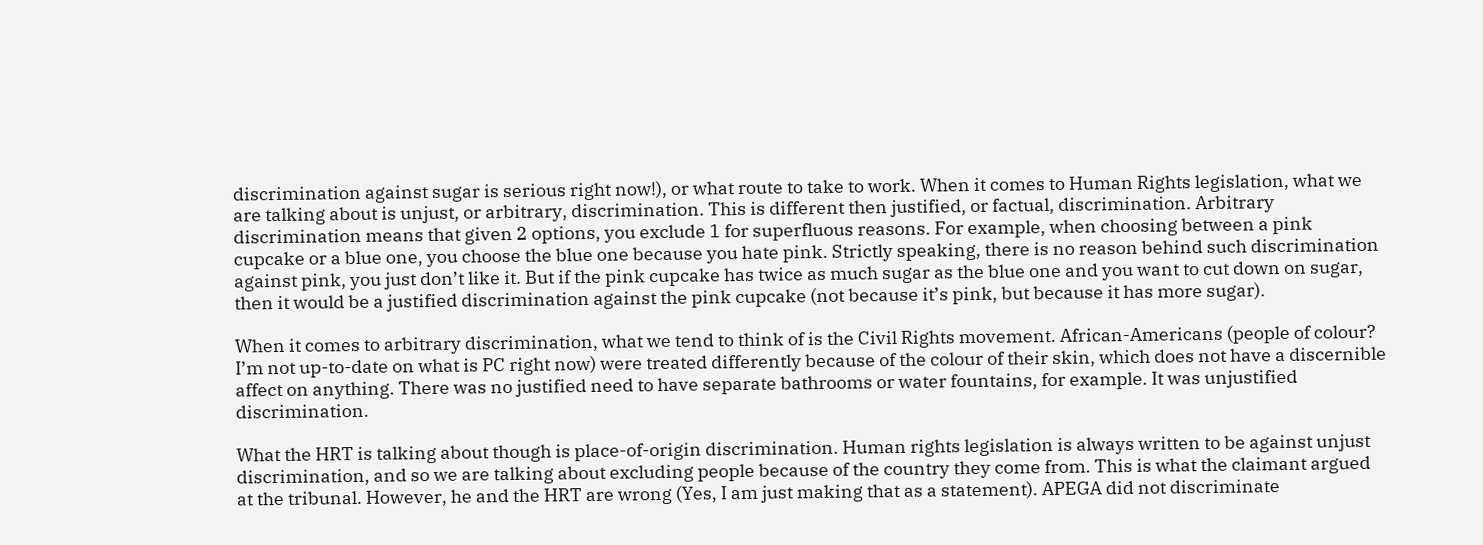discrimination against sugar is serious right now!), or what route to take to work. When it comes to Human Rights legislation, what we are talking about is unjust, or arbitrary, discrimination. This is different then justified, or factual, discrimination. Arbitrary discrimination means that given 2 options, you exclude 1 for superfluous reasons. For example, when choosing between a pink cupcake or a blue one, you choose the blue one because you hate pink. Strictly speaking, there is no reason behind such discrimination against pink, you just don’t like it. But if the pink cupcake has twice as much sugar as the blue one and you want to cut down on sugar, then it would be a justified discrimination against the pink cupcake (not because it’s pink, but because it has more sugar).

When it comes to arbitrary discrimination, what we tend to think of is the Civil Rights movement. African-Americans (people of colour? I’m not up-to-date on what is PC right now) were treated differently because of the colour of their skin, which does not have a discernible affect on anything. There was no justified need to have separate bathrooms or water fountains, for example. It was unjustified discrimination.

What the HRT is talking about though is place-of-origin discrimination. Human rights legislation is always written to be against unjust discrimination, and so we are talking about excluding people because of the country they come from. This is what the claimant argued at the tribunal. However, he and the HRT are wrong (Yes, I am just making that as a statement). APEGA did not discriminate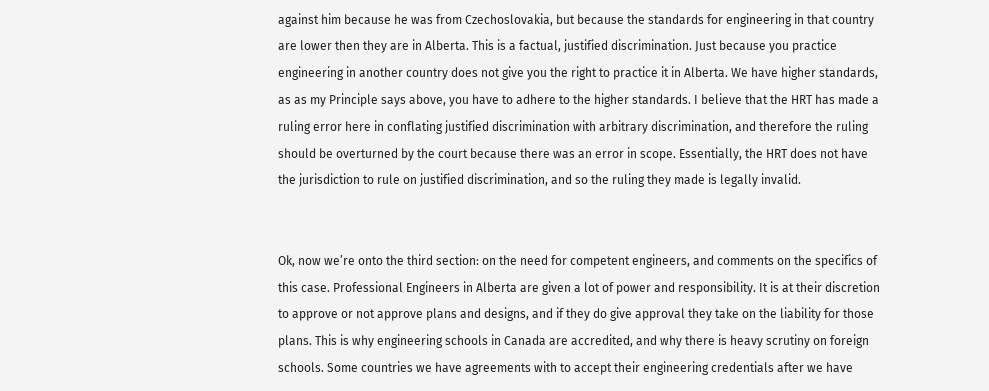against him because he was from Czechoslovakia, but because the standards for engineering in that country are lower then they are in Alberta. This is a factual, justified discrimination. Just because you practice engineering in another country does not give you the right to practice it in Alberta. We have higher standards, as as my Principle says above, you have to adhere to the higher standards. I believe that the HRT has made a ruling error here in conflating justified discrimination with arbitrary discrimination, and therefore the ruling should be overturned by the court because there was an error in scope. Essentially, the HRT does not have the jurisdiction to rule on justified discrimination, and so the ruling they made is legally invalid.


Ok, now we’re onto the third section: on the need for competent engineers, and comments on the specifics of this case. Professional Engineers in Alberta are given a lot of power and responsibility. It is at their discretion to approve or not approve plans and designs, and if they do give approval they take on the liability for those plans. This is why engineering schools in Canada are accredited, and why there is heavy scrutiny on foreign schools. Some countries we have agreements with to accept their engineering credentials after we have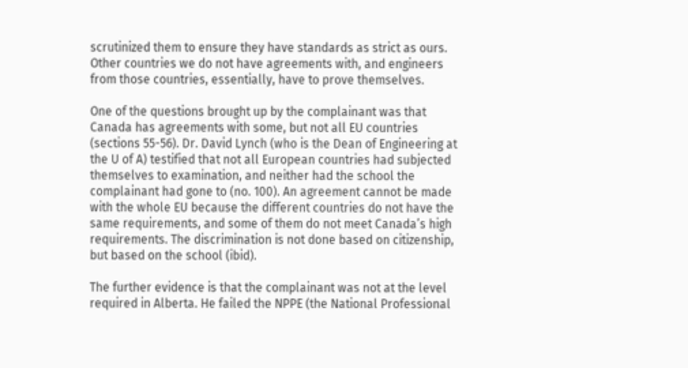scrutinized them to ensure they have standards as strict as ours. Other countries we do not have agreements with, and engineers from those countries, essentially, have to prove themselves.

One of the questions brought up by the complainant was that Canada has agreements with some, but not all EU countries (sections 55-56). Dr. David Lynch (who is the Dean of Engineering at the U of A) testified that not all European countries had subjected themselves to examination, and neither had the school the complainant had gone to (no. 100). An agreement cannot be made with the whole EU because the different countries do not have the same requirements, and some of them do not meet Canada’s high requirements. The discrimination is not done based on citizenship, but based on the school (ibid).

The further evidence is that the complainant was not at the level required in Alberta. He failed the NPPE (the National Professional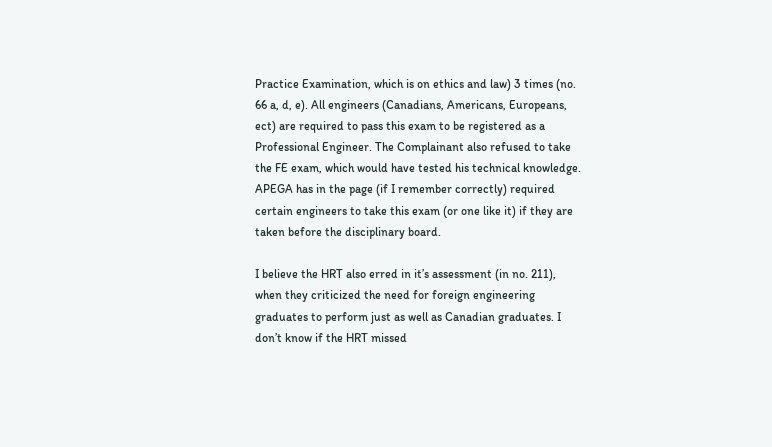Practice Examination, which is on ethics and law) 3 times (no. 66 a, d, e). All engineers (Canadians, Americans, Europeans, ect) are required to pass this exam to be registered as a Professional Engineer. The Complainant also refused to take the FE exam, which would have tested his technical knowledge. APEGA has in the page (if I remember correctly) required certain engineers to take this exam (or one like it) if they are taken before the disciplinary board.

I believe the HRT also erred in it’s assessment (in no. 211), when they criticized the need for foreign engineering graduates to perform just as well as Canadian graduates. I don’t know if the HRT missed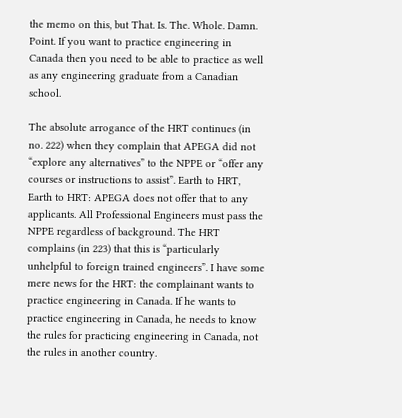the memo on this, but That. Is. The. Whole. Damn. Point. If you want to practice engineering in Canada then you need to be able to practice as well as any engineering graduate from a Canadian school.

The absolute arrogance of the HRT continues (in no. 222) when they complain that APEGA did not “explore any alternatives” to the NPPE or “offer any courses or instructions to assist”. Earth to HRT, Earth to HRT: APEGA does not offer that to any applicants. All Professional Engineers must pass the NPPE regardless of background. The HRT complains (in 223) that this is “particularly unhelpful to foreign trained engineers”. I have some mere news for the HRT: the complainant wants to practice engineering in Canada. If he wants to practice engineering in Canada, he needs to know the rules for practicing engineering in Canada, not the rules in another country.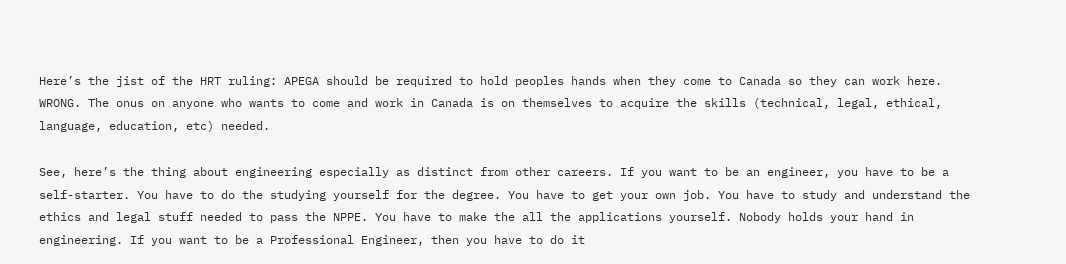Here’s the jist of the HRT ruling: APEGA should be required to hold peoples hands when they come to Canada so they can work here. WRONG. The onus on anyone who wants to come and work in Canada is on themselves to acquire the skills (technical, legal, ethical, language, education, etc) needed.

See, here’s the thing about engineering especially as distinct from other careers. If you want to be an engineer, you have to be a self-starter. You have to do the studying yourself for the degree. You have to get your own job. You have to study and understand the ethics and legal stuff needed to pass the NPPE. You have to make the all the applications yourself. Nobody holds your hand in engineering. If you want to be a Professional Engineer, then you have to do it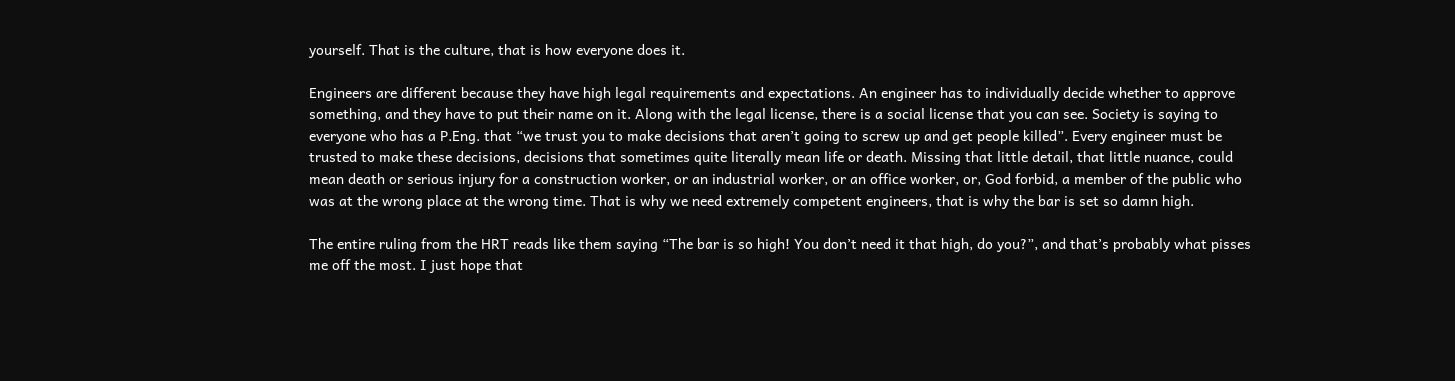yourself. That is the culture, that is how everyone does it.

Engineers are different because they have high legal requirements and expectations. An engineer has to individually decide whether to approve something, and they have to put their name on it. Along with the legal license, there is a social license that you can see. Society is saying to everyone who has a P.Eng. that “we trust you to make decisions that aren’t going to screw up and get people killed”. Every engineer must be trusted to make these decisions, decisions that sometimes quite literally mean life or death. Missing that little detail, that little nuance, could mean death or serious injury for a construction worker, or an industrial worker, or an office worker, or, God forbid, a member of the public who was at the wrong place at the wrong time. That is why we need extremely competent engineers, that is why the bar is set so damn high.

The entire ruling from the HRT reads like them saying “The bar is so high! You don’t need it that high, do you?”, and that’s probably what pisses me off the most. I just hope that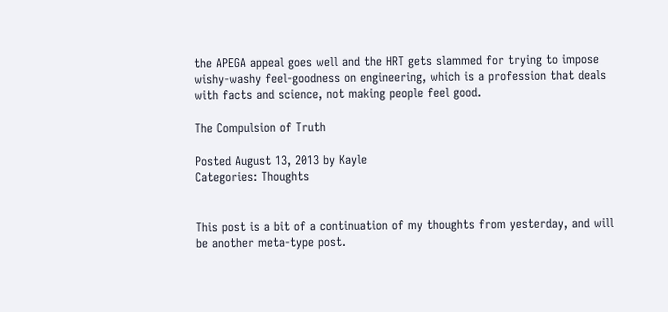the APEGA appeal goes well and the HRT gets slammed for trying to impose wishy-washy feel-goodness on engineering, which is a profession that deals with facts and science, not making people feel good.

The Compulsion of Truth

Posted August 13, 2013 by Kayle
Categories: Thoughts


This post is a bit of a continuation of my thoughts from yesterday, and will be another meta-type post.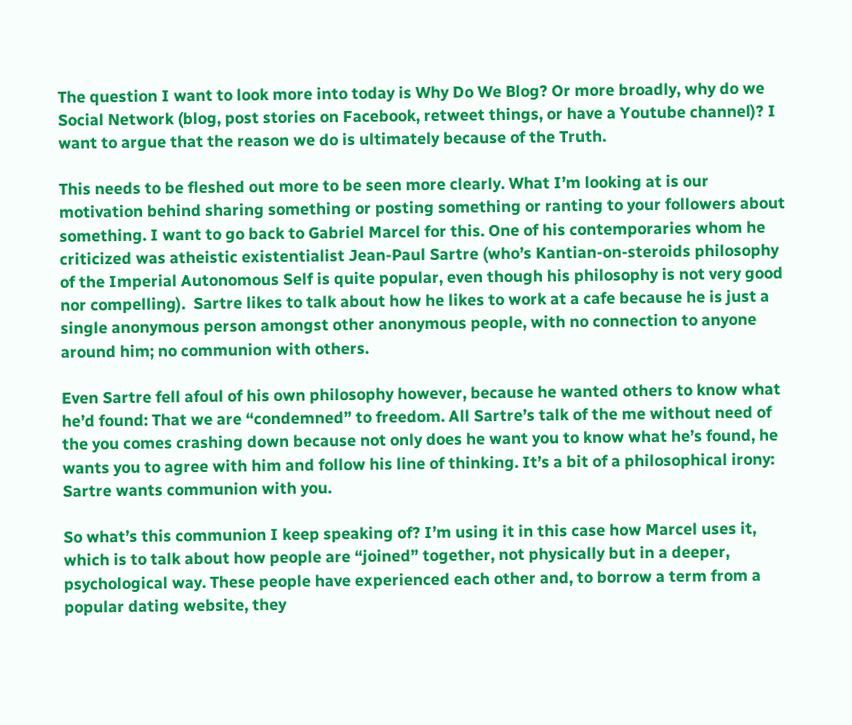The question I want to look more into today is Why Do We Blog? Or more broadly, why do we Social Network (blog, post stories on Facebook, retweet things, or have a Youtube channel)? I want to argue that the reason we do is ultimately because of the Truth.

This needs to be fleshed out more to be seen more clearly. What I’m looking at is our motivation behind sharing something or posting something or ranting to your followers about something. I want to go back to Gabriel Marcel for this. One of his contemporaries whom he criticized was atheistic existentialist Jean-Paul Sartre (who’s Kantian-on-steroids philosophy of the Imperial Autonomous Self is quite popular, even though his philosophy is not very good nor compelling).  Sartre likes to talk about how he likes to work at a cafe because he is just a single anonymous person amongst other anonymous people, with no connection to anyone around him; no communion with others.

Even Sartre fell afoul of his own philosophy however, because he wanted others to know what he’d found: That we are “condemned” to freedom. All Sartre’s talk of the me without need of the you comes crashing down because not only does he want you to know what he’s found, he wants you to agree with him and follow his line of thinking. It’s a bit of a philosophical irony: Sartre wants communion with you.

So what’s this communion I keep speaking of? I’m using it in this case how Marcel uses it, which is to talk about how people are “joined” together, not physically but in a deeper, psychological way. These people have experienced each other and, to borrow a term from a popular dating website, they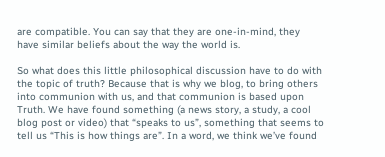are compatible. You can say that they are one-in-mind, they have similar beliefs about the way the world is.

So what does this little philosophical discussion have to do with the topic of truth? Because that is why we blog, to bring others into communion with us, and that communion is based upon Truth. We have found something (a news story, a study, a cool blog post or video) that “speaks to us”, something that seems to tell us “This is how things are”. In a word, we think we’ve found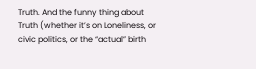Truth. And the funny thing about Truth (whether it’s on Loneliness, or civic politics, or the “actual” birth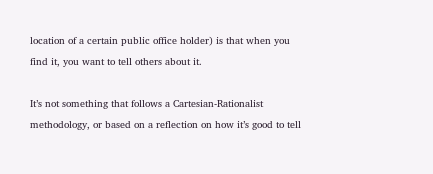location of a certain public office holder) is that when you find it, you want to tell others about it.

It’s not something that follows a Cartesian-Rationalist methodology, or based on a reflection on how it’s good to tell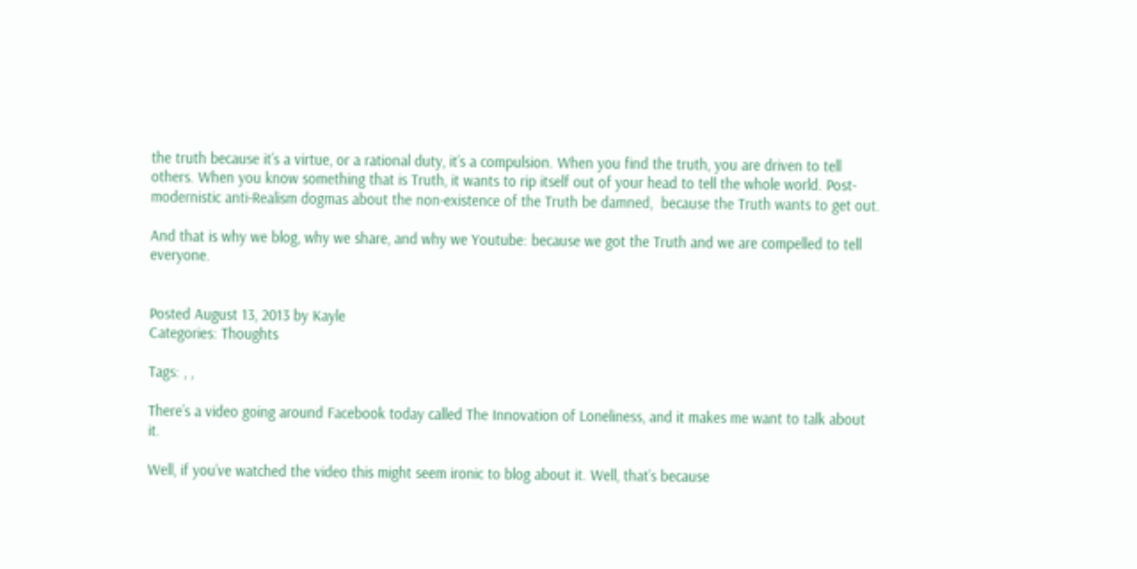the truth because it’s a virtue, or a rational duty, it’s a compulsion. When you find the truth, you are driven to tell others. When you know something that is Truth, it wants to rip itself out of your head to tell the whole world. Post-modernistic anti-Realism dogmas about the non-existence of the Truth be damned,  because the Truth wants to get out.

And that is why we blog, why we share, and why we Youtube: because we got the Truth and we are compelled to tell everyone.


Posted August 13, 2013 by Kayle
Categories: Thoughts

Tags: , ,

There’s a video going around Facebook today called The Innovation of Loneliness, and it makes me want to talk about it.

Well, if you’ve watched the video this might seem ironic to blog about it. Well, that’s because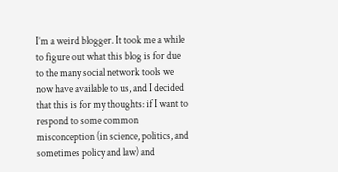I’m a weird blogger. It took me a while to figure out what this blog is for due to the many social network tools we now have available to us, and I decided that this is for my thoughts: if I want to respond to some common misconception (in science, politics, and sometimes policy and law) and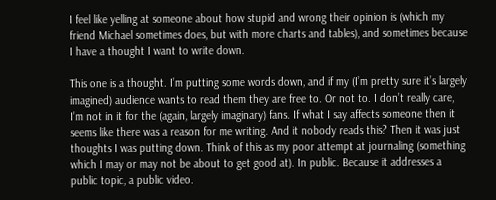I feel like yelling at someone about how stupid and wrong their opinion is (which my friend Michael sometimes does, but with more charts and tables), and sometimes because I have a thought I want to write down.

This one is a thought. I’m putting some words down, and if my (I’m pretty sure it’s largely imagined) audience wants to read them they are free to. Or not to. I don’t really care, I’m not in it for the (again, largely imaginary) fans. If what I say affects someone then it seems like there was a reason for me writing. And it nobody reads this? Then it was just thoughts I was putting down. Think of this as my poor attempt at journaling (something which I may or may not be about to get good at). In public. Because it addresses a public topic, a public video.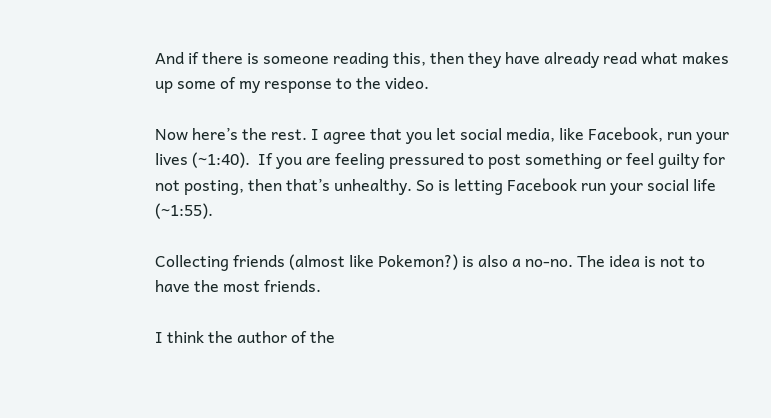And if there is someone reading this, then they have already read what makes up some of my response to the video.

Now here’s the rest. I agree that you let social media, like Facebook, run your lives (~1:40).  If you are feeling pressured to post something or feel guilty for not posting, then that’s unhealthy. So is letting Facebook run your social life (~1:55).

Collecting friends (almost like Pokemon?) is also a no-no. The idea is not to have the most friends.

I think the author of the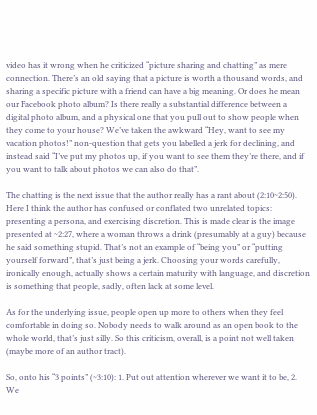video has it wrong when he criticized “picture sharing and chatting” as mere connection. There’s an old saying that a picture is worth a thousand words, and sharing a specific picture with a friend can have a big meaning. Or does he mean our Facebook photo album? Is there really a substantial difference between a digital photo album, and a physical one that you pull out to show people when they come to your house? We’ve taken the awkward “Hey, want to see my vacation photos!” non-question that gets you labelled a jerk for declining, and instead said “I’ve put my photos up, if you want to see them they’re there, and if you want to talk about photos we can also do that”.

The chatting is the next issue that the author really has a rant about (2:10~2:50). Here I think the author has confused or conflated two unrelated topics: presenting a persona, and exercising discretion. This is made clear is the image presented at ~2:27, where a woman throws a drink (presumably at a guy) because he said something stupid. That’s not an example of “being you” or “putting yourself forward”, that’s just being a jerk. Choosing your words carefully, ironically enough, actually shows a certain maturity with language, and discretion is something that people, sadly, often lack at some level.

As for the underlying issue, people open up more to others when they feel comfortable in doing so. Nobody needs to walk around as an open book to the whole world, that’s just silly. So this criticism, overall, is a point not well taken (maybe more of an author tract).

So, onto his “3 points” (~3:10): 1. Put out attention wherever we want it to be, 2. We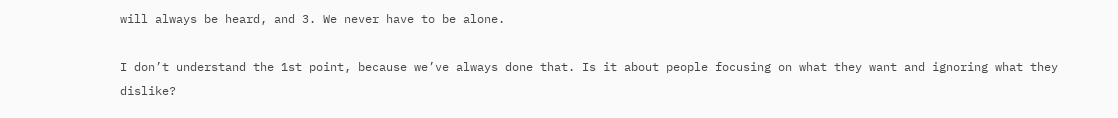will always be heard, and 3. We never have to be alone.

I don’t understand the 1st point, because we’ve always done that. Is it about people focusing on what they want and ignoring what they dislike?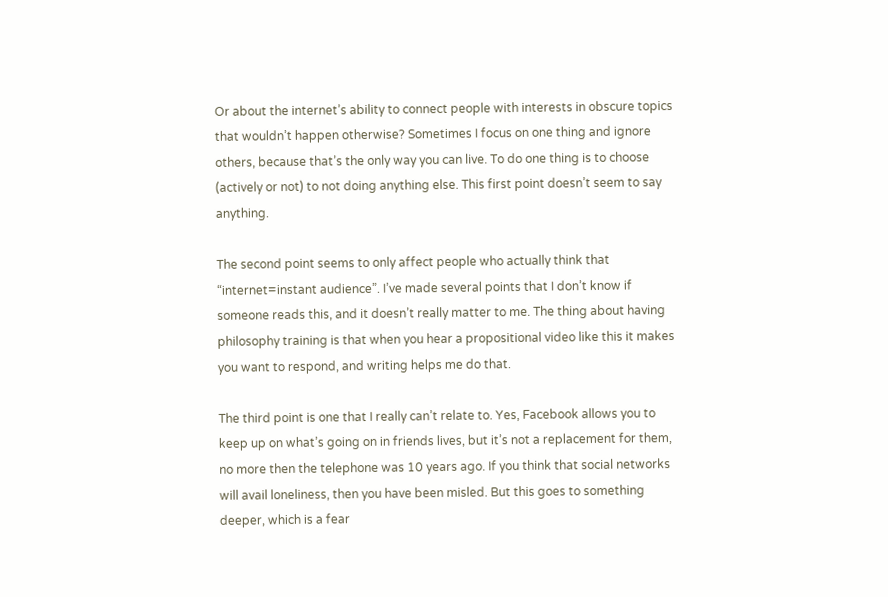Or about the internet’s ability to connect people with interests in obscure topics that wouldn’t happen otherwise? Sometimes I focus on one thing and ignore others, because that’s the only way you can live. To do one thing is to choose (actively or not) to not doing anything else. This first point doesn’t seem to say anything.

The second point seems to only affect people who actually think that “internet=instant audience”. I’ve made several points that I don’t know if someone reads this, and it doesn’t really matter to me. The thing about having philosophy training is that when you hear a propositional video like this it makes you want to respond, and writing helps me do that.

The third point is one that I really can’t relate to. Yes, Facebook allows you to keep up on what’s going on in friends lives, but it’s not a replacement for them, no more then the telephone was 10 years ago. If you think that social networks will avail loneliness, then you have been misled. But this goes to something deeper, which is a fear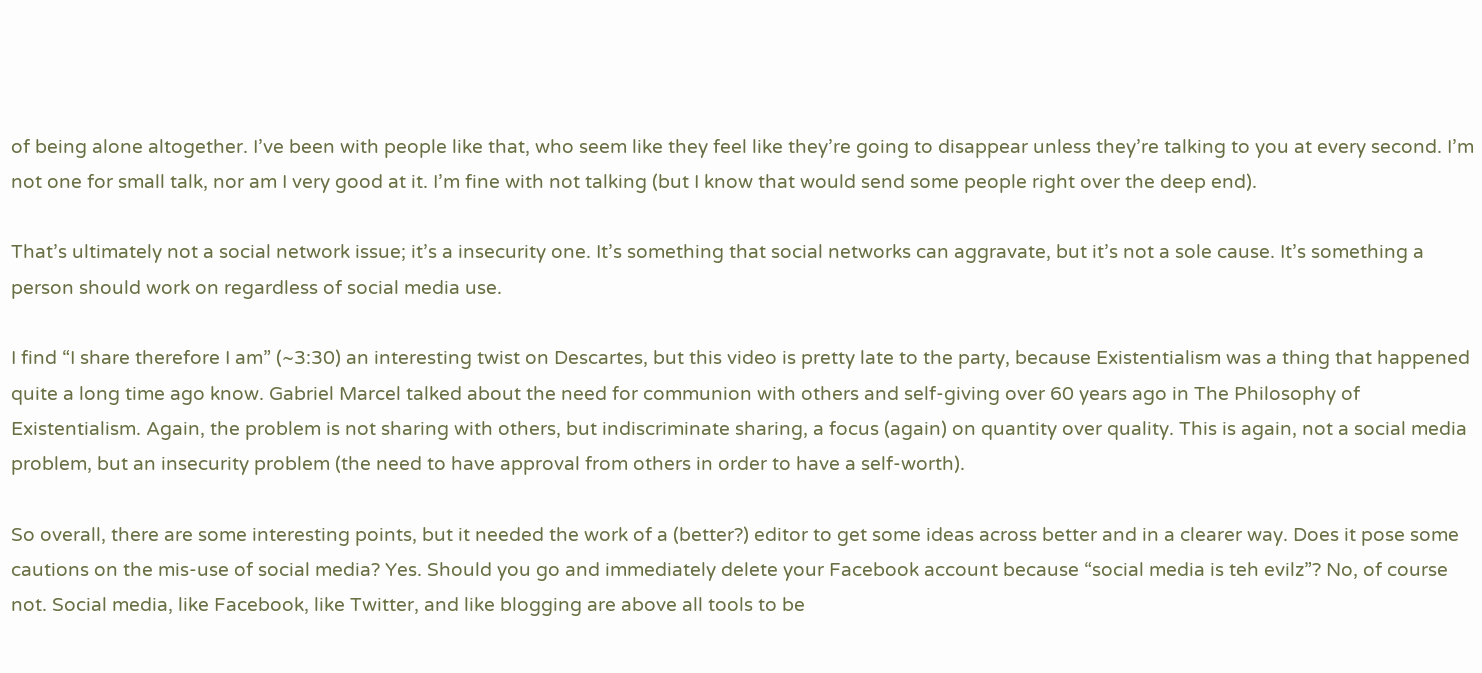of being alone altogether. I’ve been with people like that, who seem like they feel like they’re going to disappear unless they’re talking to you at every second. I’m not one for small talk, nor am I very good at it. I’m fine with not talking (but I know that would send some people right over the deep end).

That’s ultimately not a social network issue; it’s a insecurity one. It’s something that social networks can aggravate, but it’s not a sole cause. It’s something a person should work on regardless of social media use.

I find “I share therefore I am” (~3:30) an interesting twist on Descartes, but this video is pretty late to the party, because Existentialism was a thing that happened quite a long time ago know. Gabriel Marcel talked about the need for communion with others and self-giving over 60 years ago in The Philosophy of Existentialism. Again, the problem is not sharing with others, but indiscriminate sharing, a focus (again) on quantity over quality. This is again, not a social media problem, but an insecurity problem (the need to have approval from others in order to have a self-worth).

So overall, there are some interesting points, but it needed the work of a (better?) editor to get some ideas across better and in a clearer way. Does it pose some cautions on the mis-use of social media? Yes. Should you go and immediately delete your Facebook account because “social media is teh evilz”? No, of course not. Social media, like Facebook, like Twitter, and like blogging are above all tools to be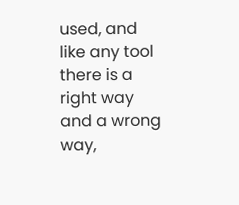used, and like any tool there is a right way and a wrong way,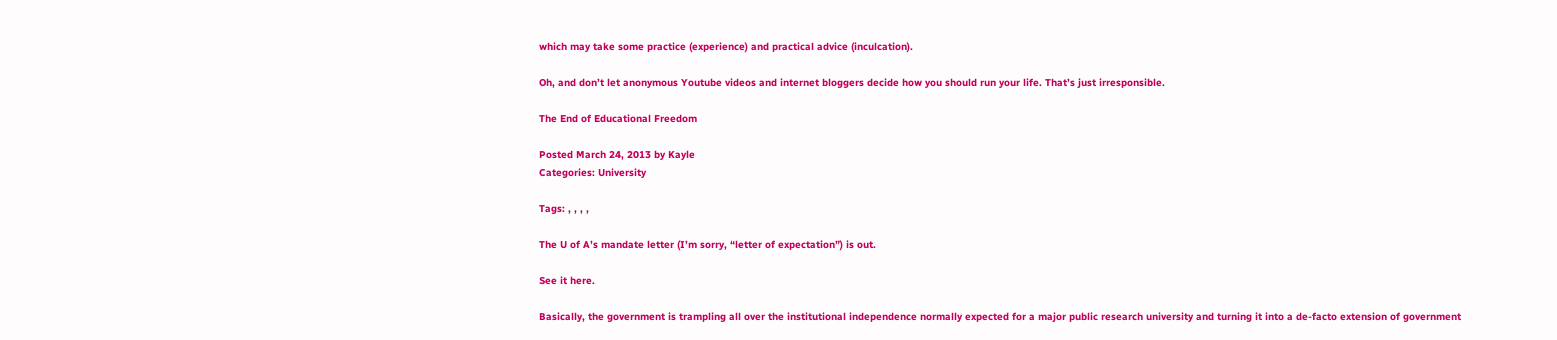which may take some practice (experience) and practical advice (inculcation).

Oh, and don’t let anonymous Youtube videos and internet bloggers decide how you should run your life. That’s just irresponsible.

The End of Educational Freedom

Posted March 24, 2013 by Kayle
Categories: University

Tags: , , , ,

The U of A’s mandate letter (I’m sorry, “letter of expectation”) is out.

See it here.

Basically, the government is trampling all over the institutional independence normally expected for a major public research university and turning it into a de-facto extension of government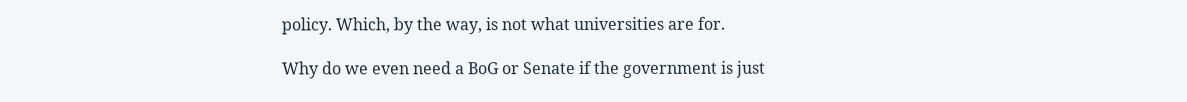policy. Which, by the way, is not what universities are for.

Why do we even need a BoG or Senate if the government is just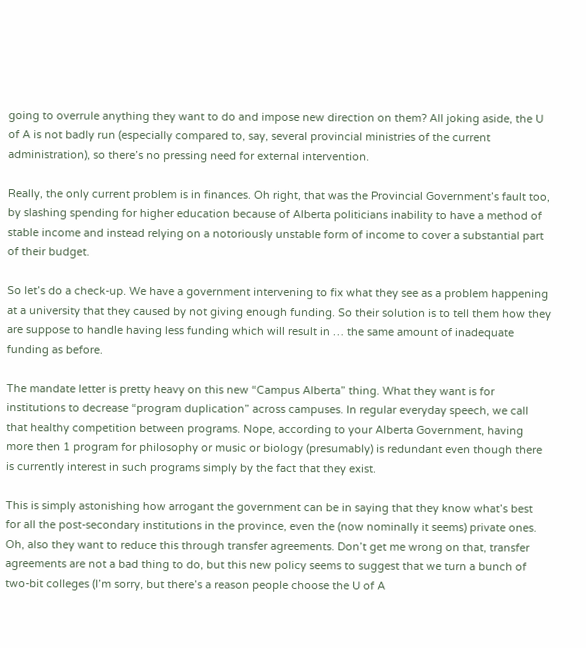going to overrule anything they want to do and impose new direction on them? All joking aside, the U of A is not badly run (especially compared to, say, several provincial ministries of the current administration), so there’s no pressing need for external intervention.

Really, the only current problem is in finances. Oh right, that was the Provincial Government’s fault too, by slashing spending for higher education because of Alberta politicians inability to have a method of stable income and instead relying on a notoriously unstable form of income to cover a substantial part of their budget.

So let’s do a check-up. We have a government intervening to fix what they see as a problem happening at a university that they caused by not giving enough funding. So their solution is to tell them how they are suppose to handle having less funding which will result in … the same amount of inadequate funding as before.

The mandate letter is pretty heavy on this new “Campus Alberta” thing. What they want is for institutions to decrease “program duplication” across campuses. In regular everyday speech, we call that healthy competition between programs. Nope, according to your Alberta Government, having more then 1 program for philosophy or music or biology (presumably) is redundant even though there is currently interest in such programs simply by the fact that they exist.

This is simply astonishing how arrogant the government can be in saying that they know what’s best for all the post-secondary institutions in the province, even the (now nominally it seems) private ones. Oh, also they want to reduce this through transfer agreements. Don’t get me wrong on that, transfer agreements are not a bad thing to do, but this new policy seems to suggest that we turn a bunch of two-bit colleges (I’m sorry, but there’s a reason people choose the U of A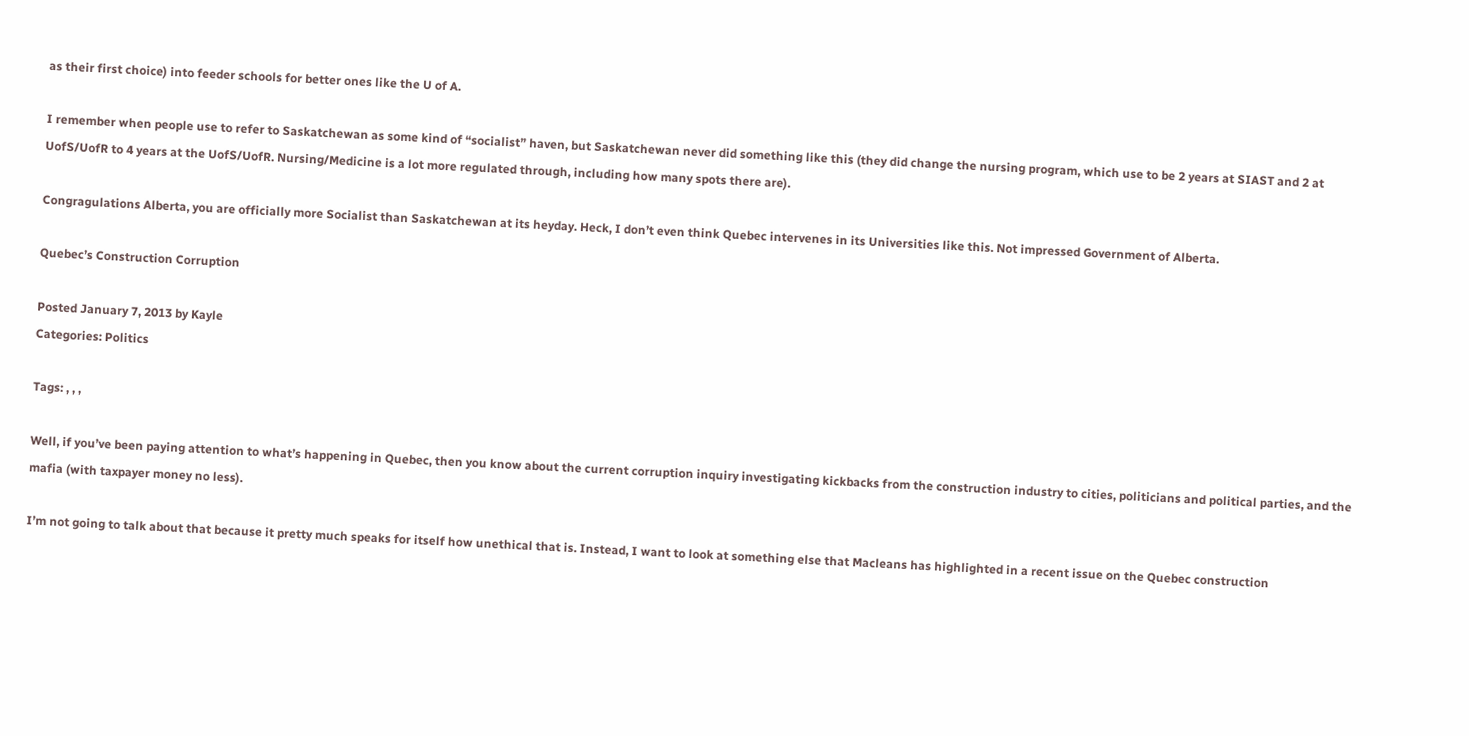as their first choice) into feeder schools for better ones like the U of A.

I remember when people use to refer to Saskatchewan as some kind of “socialist” haven, but Saskatchewan never did something like this (they did change the nursing program, which use to be 2 years at SIAST and 2 at UofS/UofR to 4 years at the UofS/UofR. Nursing/Medicine is a lot more regulated through, including how many spots there are).

Congragulations Alberta, you are officially more Socialist than Saskatchewan at its heyday. Heck, I don’t even think Quebec intervenes in its Universities like this. Not impressed Government of Alberta.

Quebec’s Construction Corruption

Posted January 7, 2013 by Kayle
Categories: Politics

Tags: , , ,

Well, if you’ve been paying attention to what’s happening in Quebec, then you know about the current corruption inquiry investigating kickbacks from the construction industry to cities, politicians and political parties, and the mafia (with taxpayer money no less).

I’m not going to talk about that because it pretty much speaks for itself how unethical that is. Instead, I want to look at something else that Macleans has highlighted in a recent issue on the Quebec construction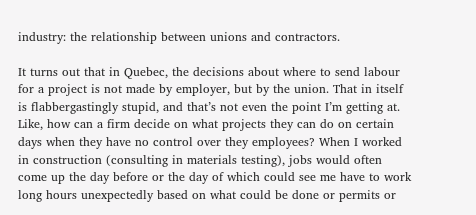industry: the relationship between unions and contractors.

It turns out that in Quebec, the decisions about where to send labour for a project is not made by employer, but by the union. That in itself is flabbergastingly stupid, and that’s not even the point I’m getting at. Like, how can a firm decide on what projects they can do on certain days when they have no control over they employees? When I worked in construction (consulting in materials testing), jobs would often come up the day before or the day of which could see me have to work long hours unexpectedly based on what could be done or permits or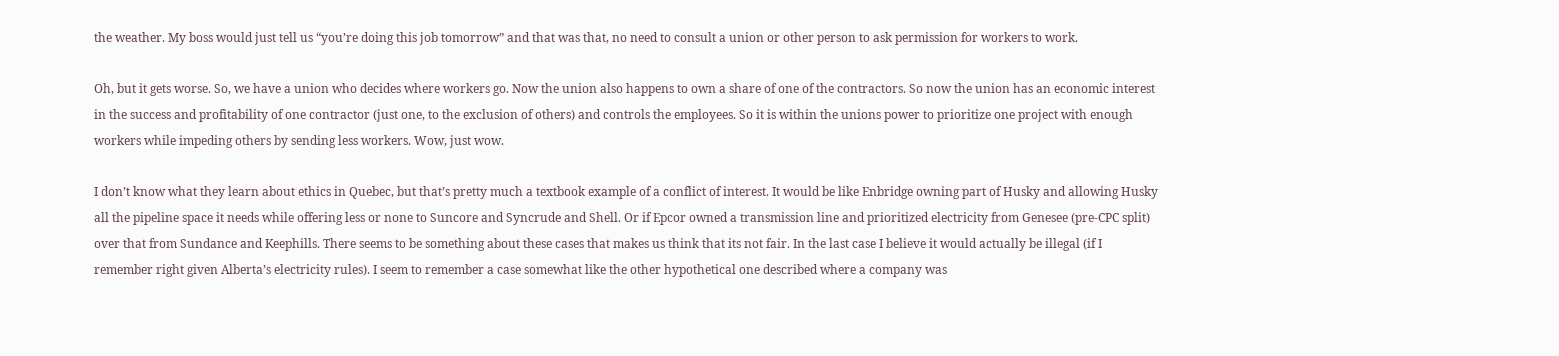the weather. My boss would just tell us “you’re doing this job tomorrow” and that was that, no need to consult a union or other person to ask permission for workers to work.

Oh, but it gets worse. So, we have a union who decides where workers go. Now the union also happens to own a share of one of the contractors. So now the union has an economic interest in the success and profitability of one contractor (just one, to the exclusion of others) and controls the employees. So it is within the unions power to prioritize one project with enough workers while impeding others by sending less workers. Wow, just wow.

I don’t know what they learn about ethics in Quebec, but that’s pretty much a textbook example of a conflict of interest. It would be like Enbridge owning part of Husky and allowing Husky all the pipeline space it needs while offering less or none to Suncore and Syncrude and Shell. Or if Epcor owned a transmission line and prioritized electricity from Genesee (pre-CPC split) over that from Sundance and Keephills. There seems to be something about these cases that makes us think that its not fair. In the last case I believe it would actually be illegal (if I remember right given Alberta’s electricity rules). I seem to remember a case somewhat like the other hypothetical one described where a company was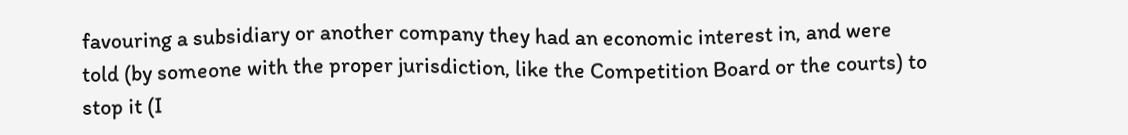favouring a subsidiary or another company they had an economic interest in, and were told (by someone with the proper jurisdiction, like the Competition Board or the courts) to stop it (I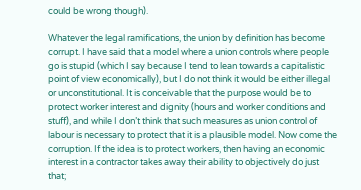could be wrong though).

Whatever the legal ramifications, the union by definition has become corrupt. I have said that a model where a union controls where people go is stupid (which I say because I tend to lean towards a capitalistic point of view economically), but I do not think it would be either illegal or unconstitutional. It is conceivable that the purpose would be to protect worker interest and dignity (hours and worker conditions and stuff), and while I don’t think that such measures as union control of labour is necessary to protect that it is a plausible model. Now come the corruption. If the idea is to protect workers, then having an economic interest in a contractor takes away their ability to objectively do just that;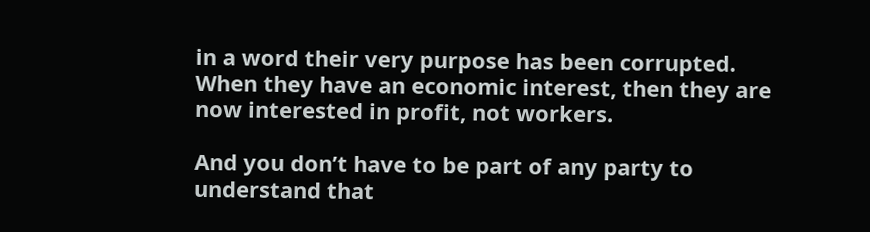in a word their very purpose has been corrupted. When they have an economic interest, then they are now interested in profit, not workers.

And you don’t have to be part of any party to understand that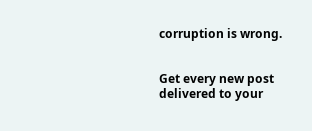corruption is wrong.


Get every new post delivered to your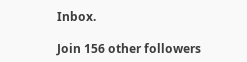Inbox.

Join 156 other followers